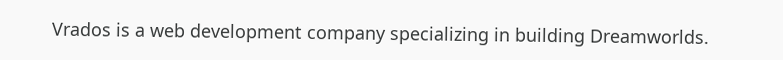Vrados is a web development company specializing in building Dreamworlds.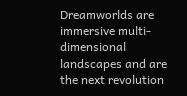Dreamworlds are immersive multi-dimensional landscapes and are the next revolution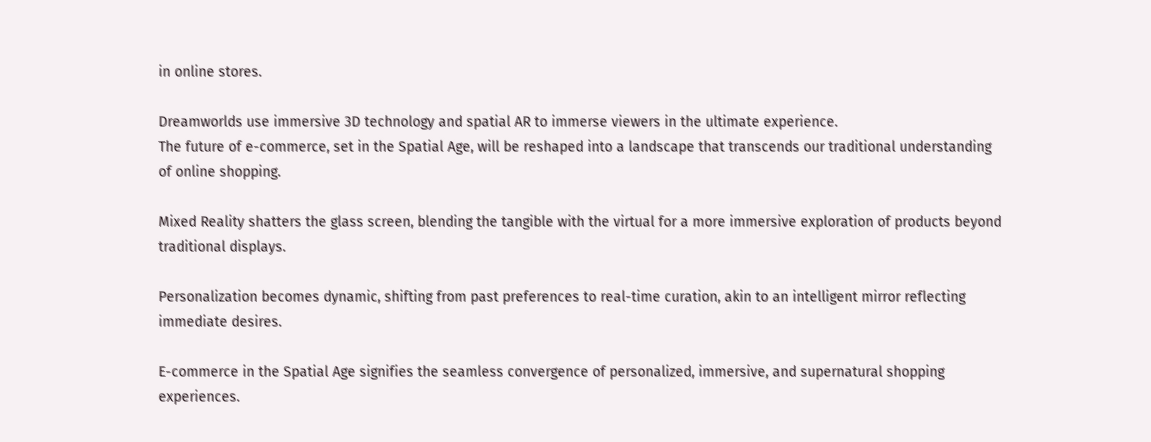in online stores.

Dreamworlds use immersive 3D technology and spatial AR to immerse viewers in the ultimate experience.
The future of e-commerce, set in the Spatial Age, will be reshaped into a landscape that transcends our traditional understanding of online shopping.

Mixed Reality shatters the glass screen, blending the tangible with the virtual for a more immersive exploration of products beyond traditional displays.

Personalization becomes dynamic, shifting from past preferences to real-time curation, akin to an intelligent mirror reflecting immediate desires.

E-commerce in the Spatial Age signifies the seamless convergence of personalized, immersive, and supernatural shopping experiences.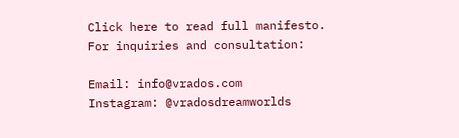Click here to read full manifesto.
For inquiries and consultation:

Email: info@vrados.com
Instagram: @vradosdreamworlds